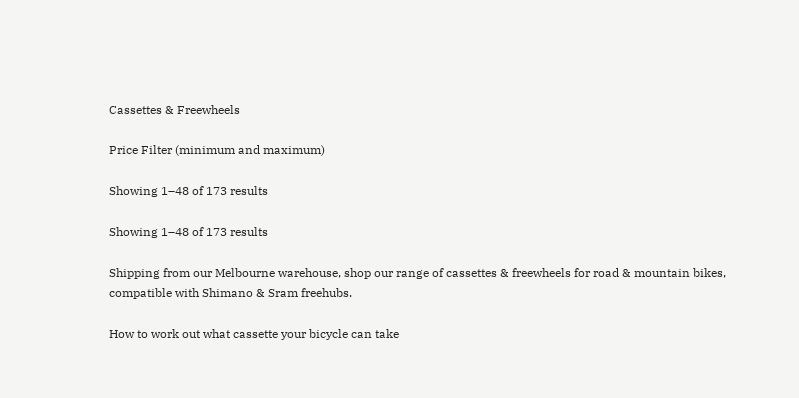Cassettes & Freewheels

Price Filter (minimum and maximum)

Showing 1–48 of 173 results

Showing 1–48 of 173 results

Shipping from our Melbourne warehouse, shop our range of cassettes & freewheels for road & mountain bikes, compatible with Shimano & Sram freehubs.

How to work out what cassette your bicycle can take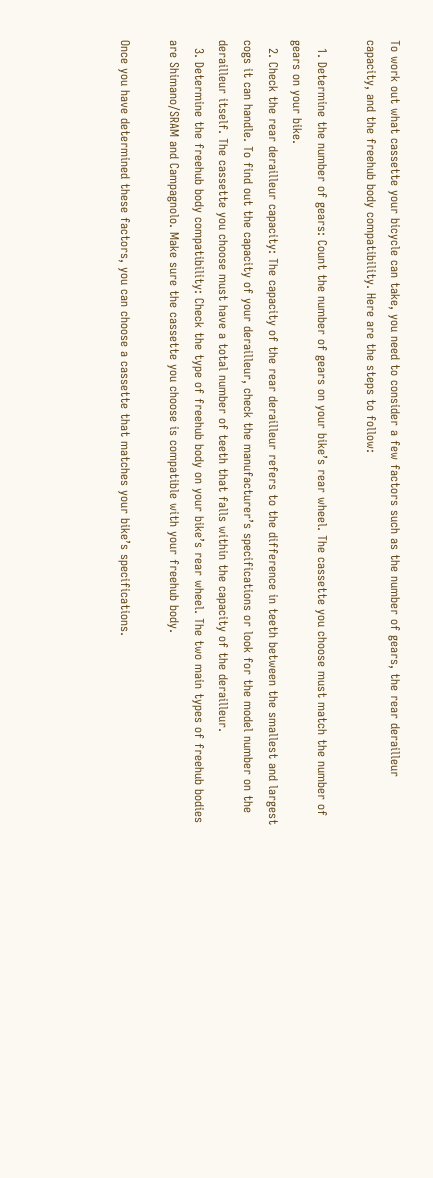To work out what cassette your bicycle can take, you need to consider a few factors such as the number of gears, the rear derailleur capacity, and the freehub body compatibility. Here are the steps to follow:

  1. Determine the number of gears: Count the number of gears on your bike’s rear wheel. The cassette you choose must match the number of gears on your bike.
  2. Check the rear derailleur capacity: The capacity of the rear derailleur refers to the difference in teeth between the smallest and largest cogs it can handle. To find out the capacity of your derailleur, check the manufacturer’s specifications or look for the model number on the derailleur itself. The cassette you choose must have a total number of teeth that falls within the capacity of the derailleur.
  3. Determine the freehub body compatibility: Check the type of freehub body on your bike’s rear wheel. The two main types of freehub bodies are Shimano/SRAM and Campagnolo. Make sure the cassette you choose is compatible with your freehub body.

Once you have determined these factors, you can choose a cassette that matches your bike’s specifications.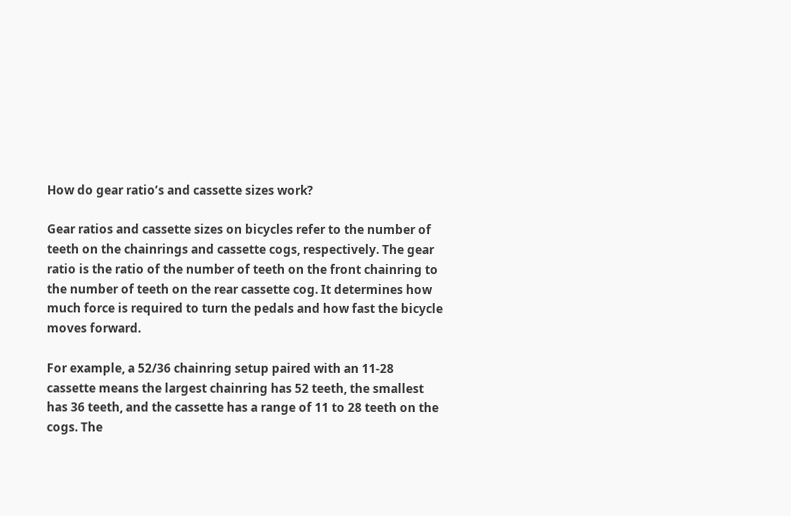How do gear ratio’s and cassette sizes work?

Gear ratios and cassette sizes on bicycles refer to the number of teeth on the chainrings and cassette cogs, respectively. The gear ratio is the ratio of the number of teeth on the front chainring to the number of teeth on the rear cassette cog. It determines how much force is required to turn the pedals and how fast the bicycle moves forward.

For example, a 52/36 chainring setup paired with an 11-28 cassette means the largest chainring has 52 teeth, the smallest has 36 teeth, and the cassette has a range of 11 to 28 teeth on the cogs. The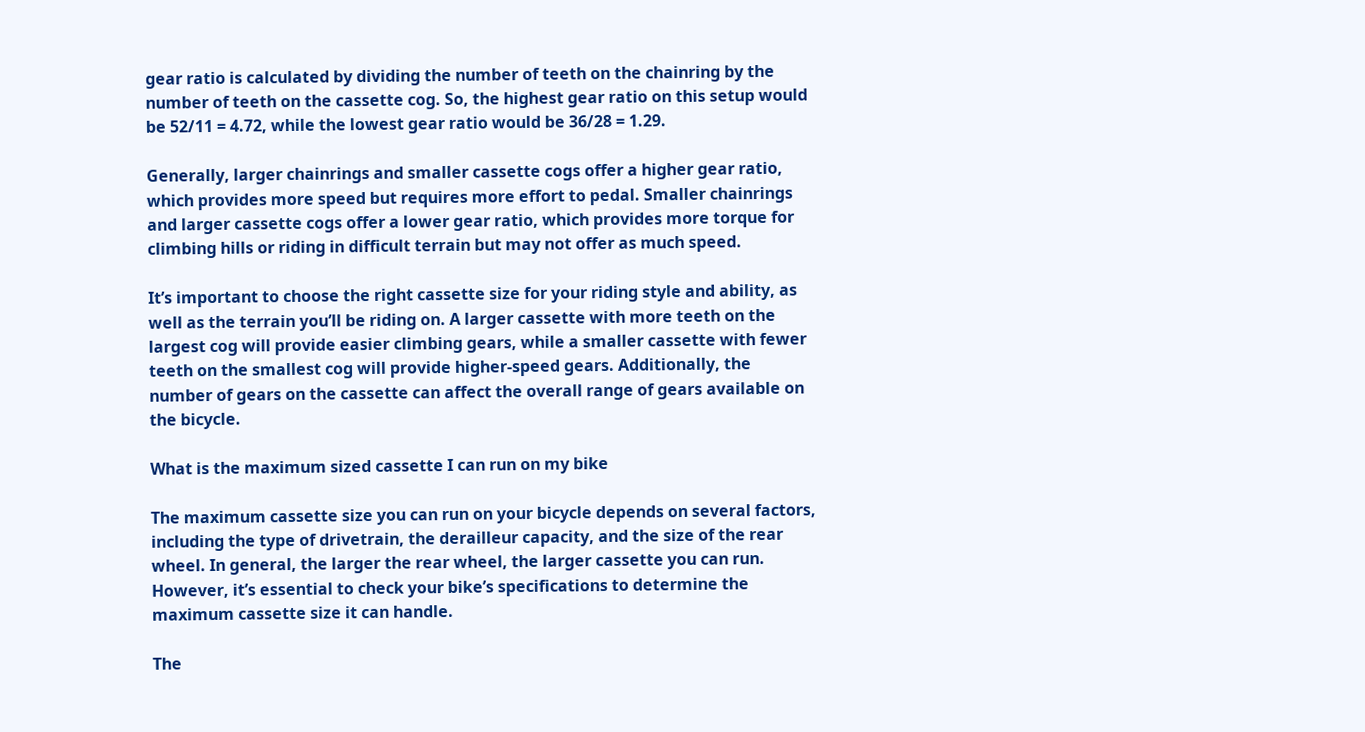gear ratio is calculated by dividing the number of teeth on the chainring by the number of teeth on the cassette cog. So, the highest gear ratio on this setup would be 52/11 = 4.72, while the lowest gear ratio would be 36/28 = 1.29.

Generally, larger chainrings and smaller cassette cogs offer a higher gear ratio, which provides more speed but requires more effort to pedal. Smaller chainrings and larger cassette cogs offer a lower gear ratio, which provides more torque for climbing hills or riding in difficult terrain but may not offer as much speed.

It’s important to choose the right cassette size for your riding style and ability, as well as the terrain you’ll be riding on. A larger cassette with more teeth on the largest cog will provide easier climbing gears, while a smaller cassette with fewer teeth on the smallest cog will provide higher-speed gears. Additionally, the number of gears on the cassette can affect the overall range of gears available on the bicycle.

What is the maximum sized cassette I can run on my bike

The maximum cassette size you can run on your bicycle depends on several factors, including the type of drivetrain, the derailleur capacity, and the size of the rear wheel. In general, the larger the rear wheel, the larger cassette you can run. However, it’s essential to check your bike’s specifications to determine the maximum cassette size it can handle.

The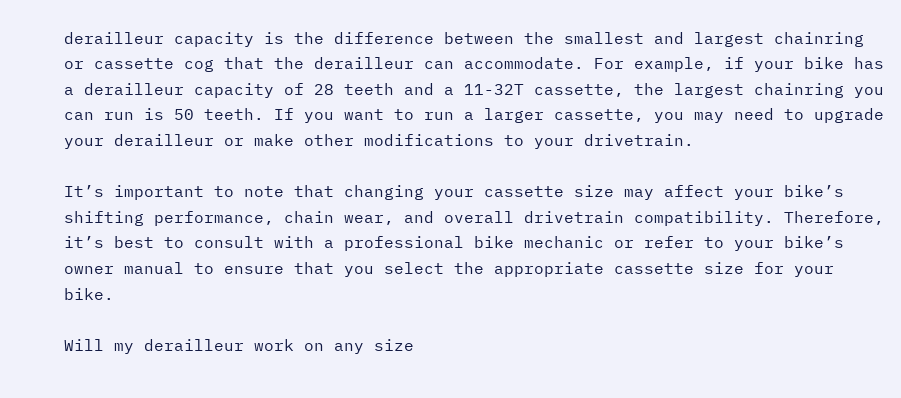derailleur capacity is the difference between the smallest and largest chainring or cassette cog that the derailleur can accommodate. For example, if your bike has a derailleur capacity of 28 teeth and a 11-32T cassette, the largest chainring you can run is 50 teeth. If you want to run a larger cassette, you may need to upgrade your derailleur or make other modifications to your drivetrain.

It’s important to note that changing your cassette size may affect your bike’s shifting performance, chain wear, and overall drivetrain compatibility. Therefore, it’s best to consult with a professional bike mechanic or refer to your bike’s owner manual to ensure that you select the appropriate cassette size for your bike.

Will my derailleur work on any size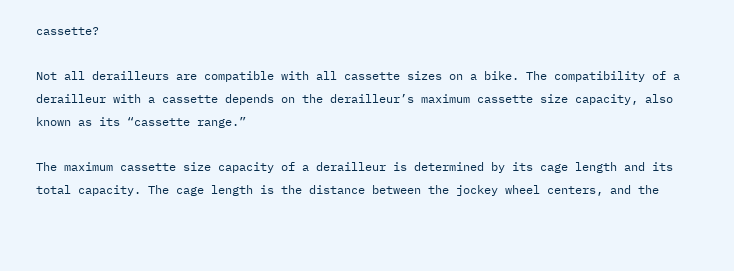cassette?

Not all derailleurs are compatible with all cassette sizes on a bike. The compatibility of a derailleur with a cassette depends on the derailleur’s maximum cassette size capacity, also known as its “cassette range.”

The maximum cassette size capacity of a derailleur is determined by its cage length and its total capacity. The cage length is the distance between the jockey wheel centers, and the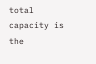total capacity is the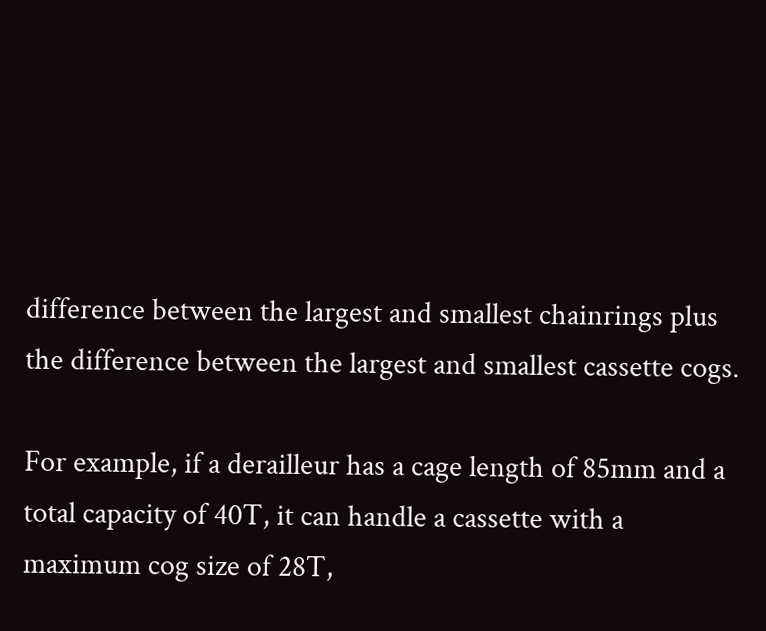difference between the largest and smallest chainrings plus the difference between the largest and smallest cassette cogs.

For example, if a derailleur has a cage length of 85mm and a total capacity of 40T, it can handle a cassette with a maximum cog size of 28T,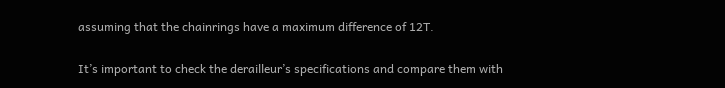assuming that the chainrings have a maximum difference of 12T.

It’s important to check the derailleur’s specifications and compare them with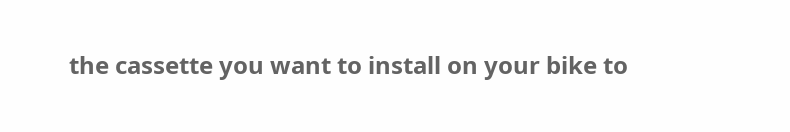the cassette you want to install on your bike to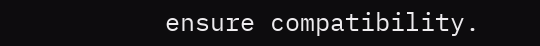ensure compatibility.